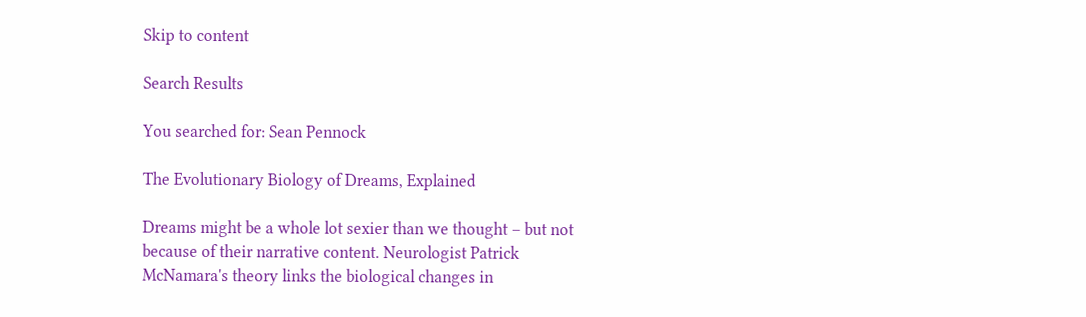Skip to content

Search Results

You searched for: Sean Pennock

The Evolutionary Biology of Dreams, Explained

Dreams might be a whole lot sexier than we thought – but not because of their narrative content. Neurologist Patrick McNamara's theory links the biological changes in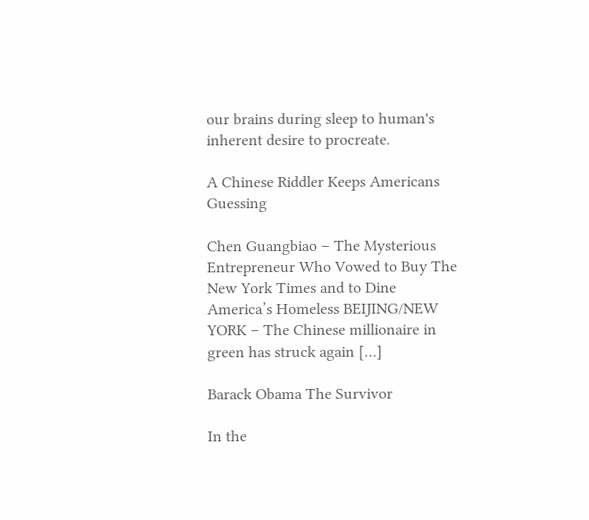our brains during sleep to human's inherent desire to procreate.

A Chinese Riddler Keeps Americans Guessing

Chen Guangbiao – The Mysterious Entrepreneur Who Vowed to Buy The New York Times and to Dine America’s Homeless BEIJING/NEW YORK – The Chinese millionaire in green has struck again […]

Barack Obama The Survivor

In the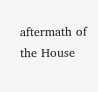aftermath of the House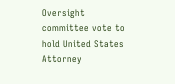Oversight committee vote to hold United States Attorney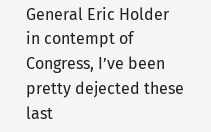General Eric Holder in contempt of Congress, I’ve been pretty dejected these last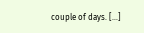couple of days. […]